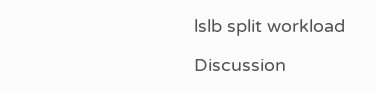lslb split workload

Discussion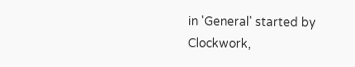in 'General' started by Clockwork,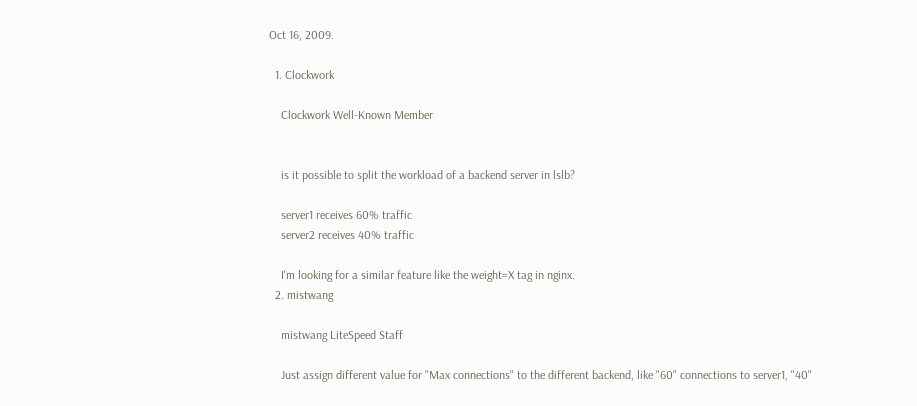Oct 16, 2009.

  1. Clockwork

    Clockwork Well-Known Member


    is it possible to split the workload of a backend server in lslb?

    server1 receives 60% traffic
    server2 receives 40% traffic

    I'm looking for a similar feature like the weight=X tag in nginx.
  2. mistwang

    mistwang LiteSpeed Staff

    Just assign different value for "Max connections" to the different backend, like "60" connections to server1, "40"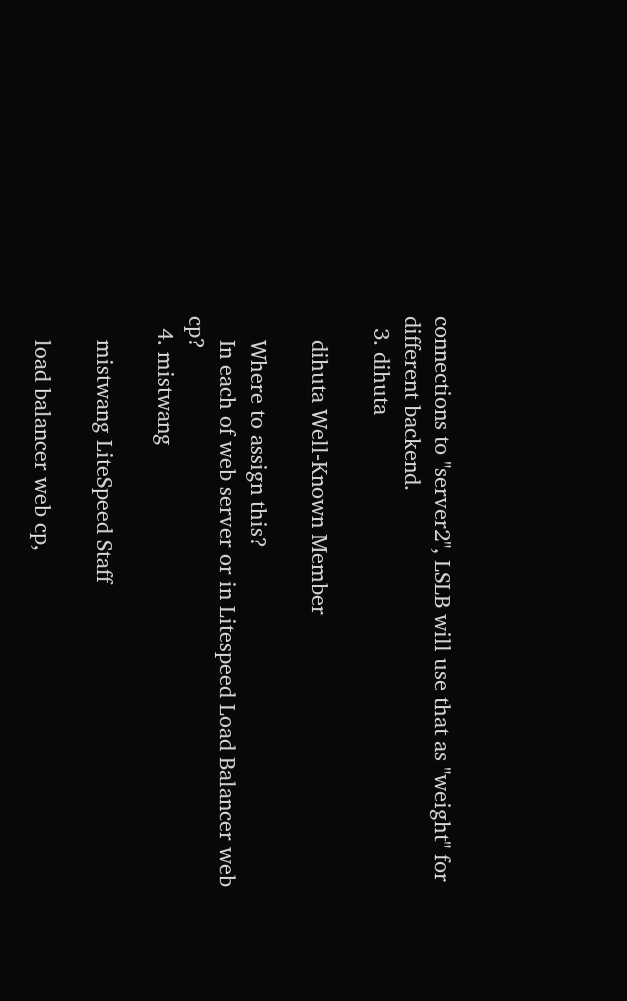connections to "server2", LSLB will use that as "weight" for different backend.
  3. dihuta

    dihuta Well-Known Member

    Where to assign this?
    In each of web server or in Litespeed Load Balancer web cp?
  4. mistwang

    mistwang LiteSpeed Staff

    load balancer web cp,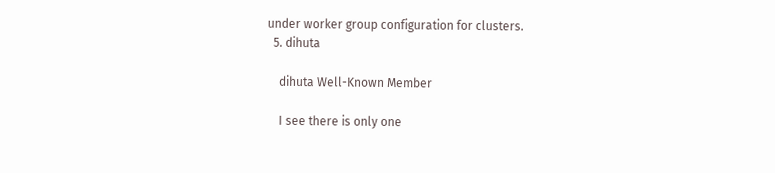under worker group configuration for clusters.
  5. dihuta

    dihuta Well-Known Member

    I see there is only one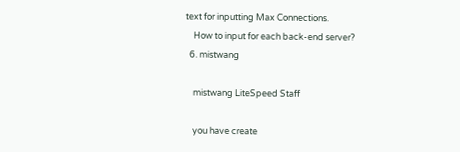text for inputting Max Connections.
    How to input for each back-end server?
  6. mistwang

    mistwang LiteSpeed Staff

    you have create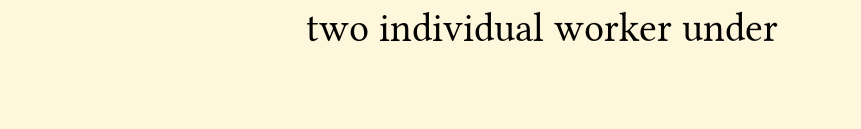two individual worker under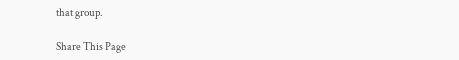that group.

Share This Page